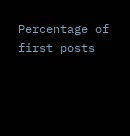Percentage of first posts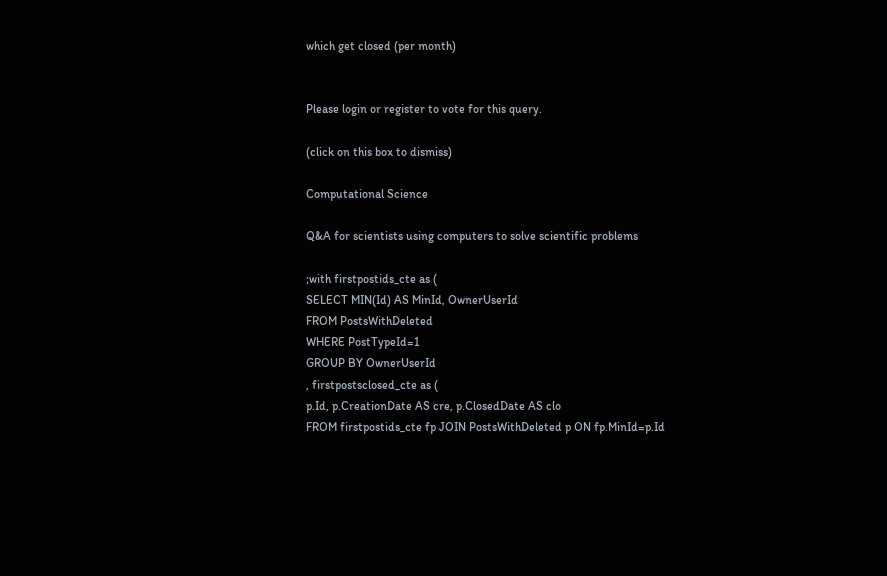which get closed (per month)


Please login or register to vote for this query.

(click on this box to dismiss)

Computational Science

Q&A for scientists using computers to solve scientific problems

;with firstpostids_cte as (
SELECT MIN(Id) AS MinId, OwnerUserId
FROM PostsWithDeleted
WHERE PostTypeId=1
GROUP BY OwnerUserId
, firstpostsclosed_cte as (
p.Id, p.CreationDate AS cre, p.ClosedDate AS clo
FROM firstpostids_cte fp JOIN PostsWithDeleted p ON fp.MinId=p.Id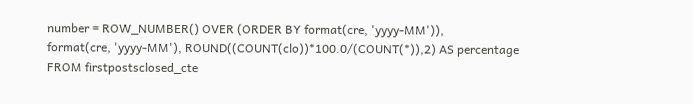number = ROW_NUMBER() OVER (ORDER BY format(cre, 'yyyy-MM')),
format(cre, 'yyyy-MM'), ROUND((COUNT(clo))*100.0/(COUNT(*)),2) AS percentage
FROM firstpostsclosed_cte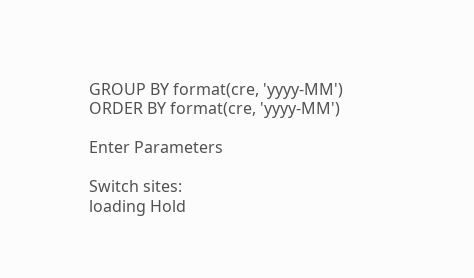GROUP BY format(cre, 'yyyy-MM')
ORDER BY format(cre, 'yyyy-MM')

Enter Parameters

Switch sites:
loading Hold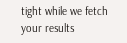tight while we fetch your results